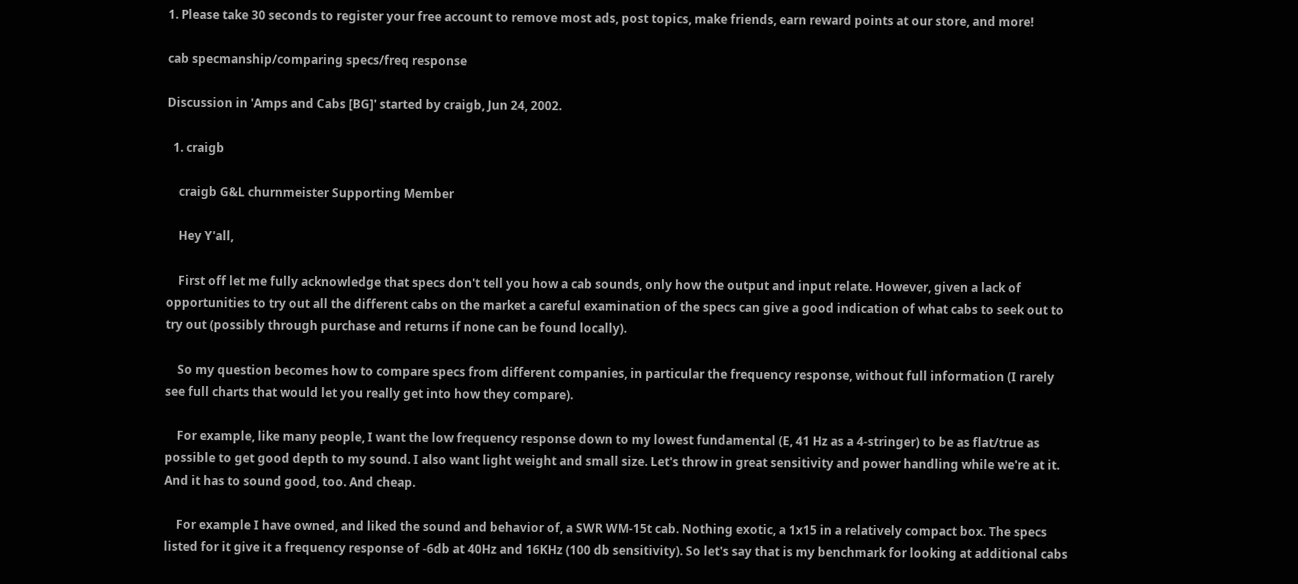1. Please take 30 seconds to register your free account to remove most ads, post topics, make friends, earn reward points at our store, and more!

cab specmanship/comparing specs/freq response

Discussion in 'Amps and Cabs [BG]' started by craigb, Jun 24, 2002.

  1. craigb

    craigb G&L churnmeister Supporting Member

    Hey Y'all,

    First off let me fully acknowledge that specs don't tell you how a cab sounds, only how the output and input relate. However, given a lack of opportunities to try out all the different cabs on the market a careful examination of the specs can give a good indication of what cabs to seek out to try out (possibly through purchase and returns if none can be found locally).

    So my question becomes how to compare specs from different companies, in particular the frequency response, without full information (I rarely see full charts that would let you really get into how they compare).

    For example, like many people, I want the low frequency response down to my lowest fundamental (E, 41 Hz as a 4-stringer) to be as flat/true as possible to get good depth to my sound. I also want light weight and small size. Let's throw in great sensitivity and power handling while we're at it. And it has to sound good, too. And cheap.

    For example I have owned, and liked the sound and behavior of, a SWR WM-15t cab. Nothing exotic, a 1x15 in a relatively compact box. The specs listed for it give it a frequency response of -6db at 40Hz and 16KHz (100 db sensitivity). So let's say that is my benchmark for looking at additional cabs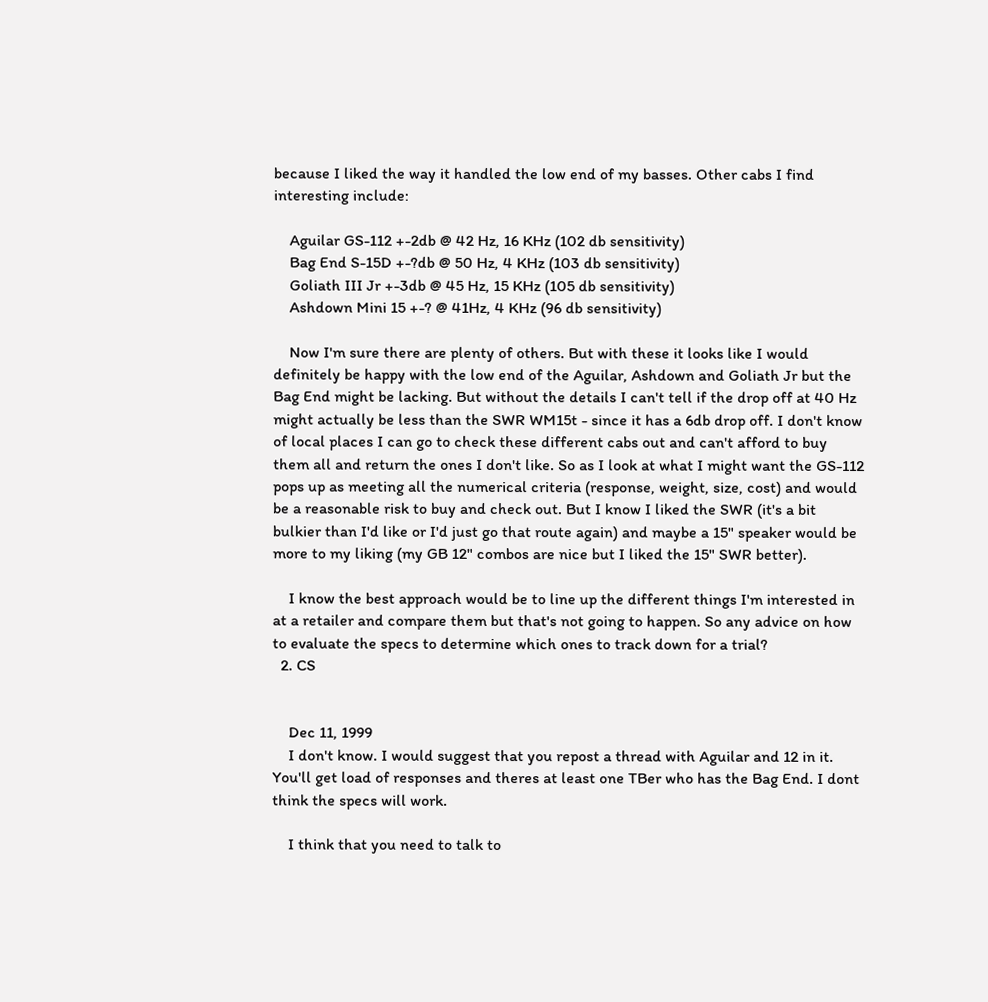because I liked the way it handled the low end of my basses. Other cabs I find interesting include:

    Aguilar GS-112 +-2db @ 42 Hz, 16 KHz (102 db sensitivity)
    Bag End S-15D +-?db @ 50 Hz, 4 KHz (103 db sensitivity)
    Goliath III Jr +-3db @ 45 Hz, 15 KHz (105 db sensitivity)
    Ashdown Mini 15 +-? @ 41Hz, 4 KHz (96 db sensitivity)

    Now I'm sure there are plenty of others. But with these it looks like I would definitely be happy with the low end of the Aguilar, Ashdown and Goliath Jr but the Bag End might be lacking. But without the details I can't tell if the drop off at 40 Hz might actually be less than the SWR WM15t - since it has a 6db drop off. I don't know of local places I can go to check these different cabs out and can't afford to buy them all and return the ones I don't like. So as I look at what I might want the GS-112 pops up as meeting all the numerical criteria (response, weight, size, cost) and would be a reasonable risk to buy and check out. But I know I liked the SWR (it's a bit bulkier than I'd like or I'd just go that route again) and maybe a 15" speaker would be more to my liking (my GB 12" combos are nice but I liked the 15" SWR better).

    I know the best approach would be to line up the different things I'm interested in at a retailer and compare them but that's not going to happen. So any advice on how to evaluate the specs to determine which ones to track down for a trial?
  2. CS


    Dec 11, 1999
    I don't know. I would suggest that you repost a thread with Aguilar and 12 in it. You'll get load of responses and theres at least one TBer who has the Bag End. I dont think the specs will work.

    I think that you need to talk to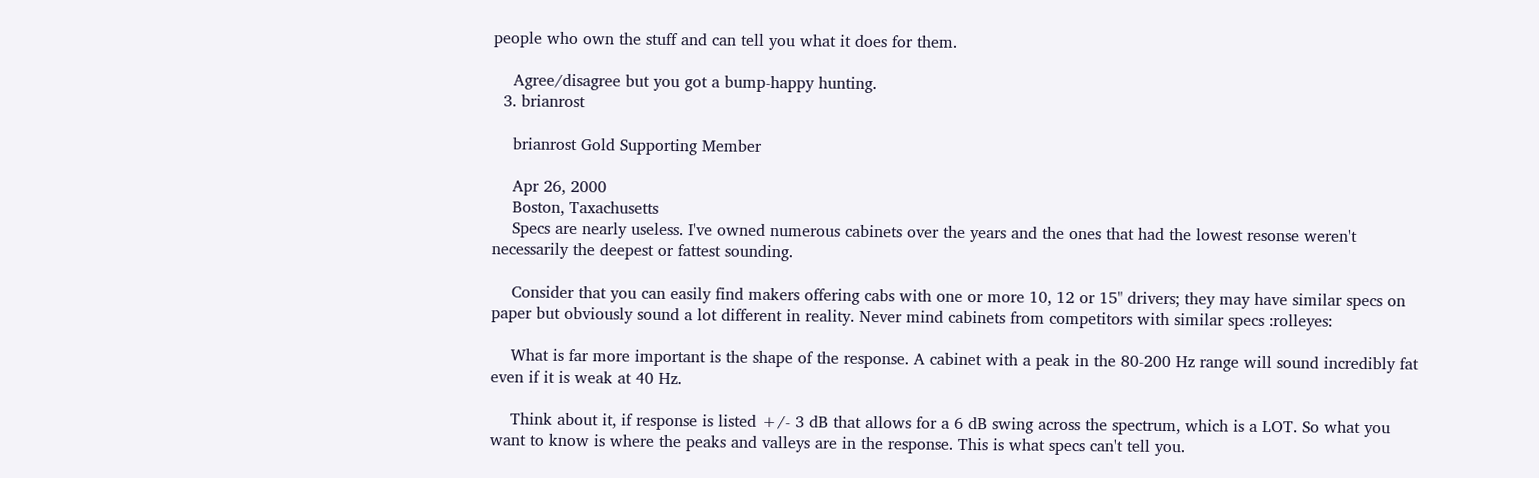people who own the stuff and can tell you what it does for them.

    Agree/disagree but you got a bump-happy hunting.
  3. brianrost

    brianrost Gold Supporting Member

    Apr 26, 2000
    Boston, Taxachusetts
    Specs are nearly useless. I've owned numerous cabinets over the years and the ones that had the lowest resonse weren't necessarily the deepest or fattest sounding.

    Consider that you can easily find makers offering cabs with one or more 10, 12 or 15" drivers; they may have similar specs on paper but obviously sound a lot different in reality. Never mind cabinets from competitors with similar specs :rolleyes:

    What is far more important is the shape of the response. A cabinet with a peak in the 80-200 Hz range will sound incredibly fat even if it is weak at 40 Hz.

    Think about it, if response is listed +/- 3 dB that allows for a 6 dB swing across the spectrum, which is a LOT. So what you want to know is where the peaks and valleys are in the response. This is what specs can't tell you.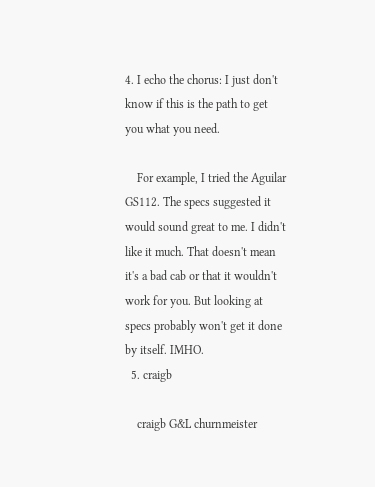4. I echo the chorus: I just don't know if this is the path to get you what you need.

    For example, I tried the Aguilar GS112. The specs suggested it would sound great to me. I didn't like it much. That doesn't mean it's a bad cab or that it wouldn't work for you. But looking at specs probably won't get it done by itself. IMHO.
  5. craigb

    craigb G&L churnmeister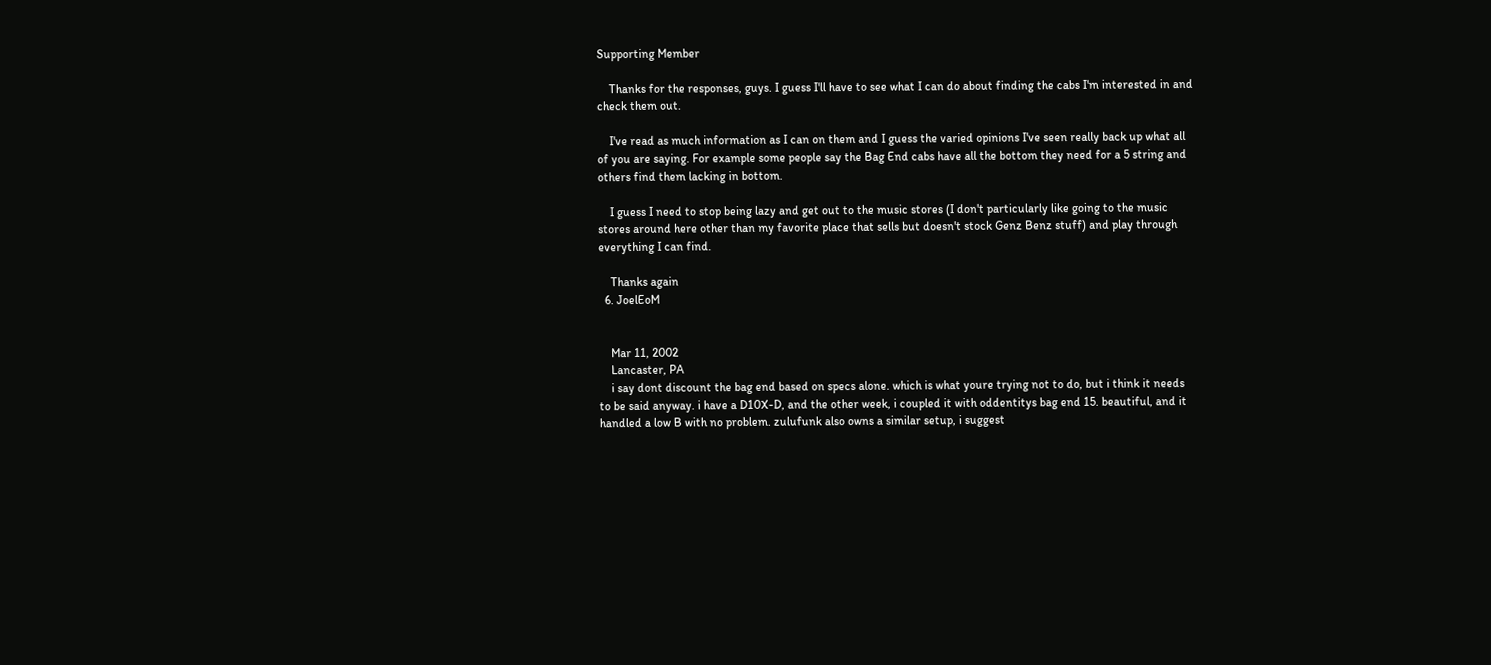Supporting Member

    Thanks for the responses, guys. I guess I'll have to see what I can do about finding the cabs I'm interested in and check them out.

    I've read as much information as I can on them and I guess the varied opinions I've seen really back up what all of you are saying. For example some people say the Bag End cabs have all the bottom they need for a 5 string and others find them lacking in bottom.

    I guess I need to stop being lazy and get out to the music stores (I don't particularly like going to the music stores around here other than my favorite place that sells but doesn't stock Genz Benz stuff) and play through everything I can find.

    Thanks again
  6. JoelEoM


    Mar 11, 2002
    Lancaster, PA
    i say dont discount the bag end based on specs alone. which is what youre trying not to do, but i think it needs to be said anyway. i have a D10X-D, and the other week, i coupled it with oddentitys bag end 15. beautiful, and it handled a low B with no problem. zulufunk also owns a similar setup, i suggest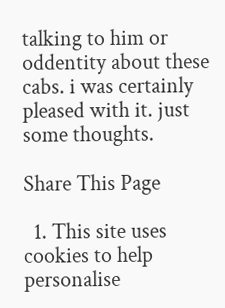talking to him or oddentity about these cabs. i was certainly pleased with it. just some thoughts.

Share This Page

  1. This site uses cookies to help personalise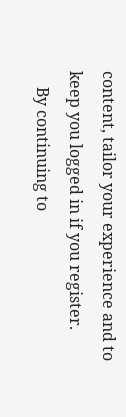content, tailor your experience and to keep you logged in if you register.
    By continuing to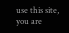use this site, you are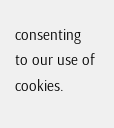consenting to our use of cookies.